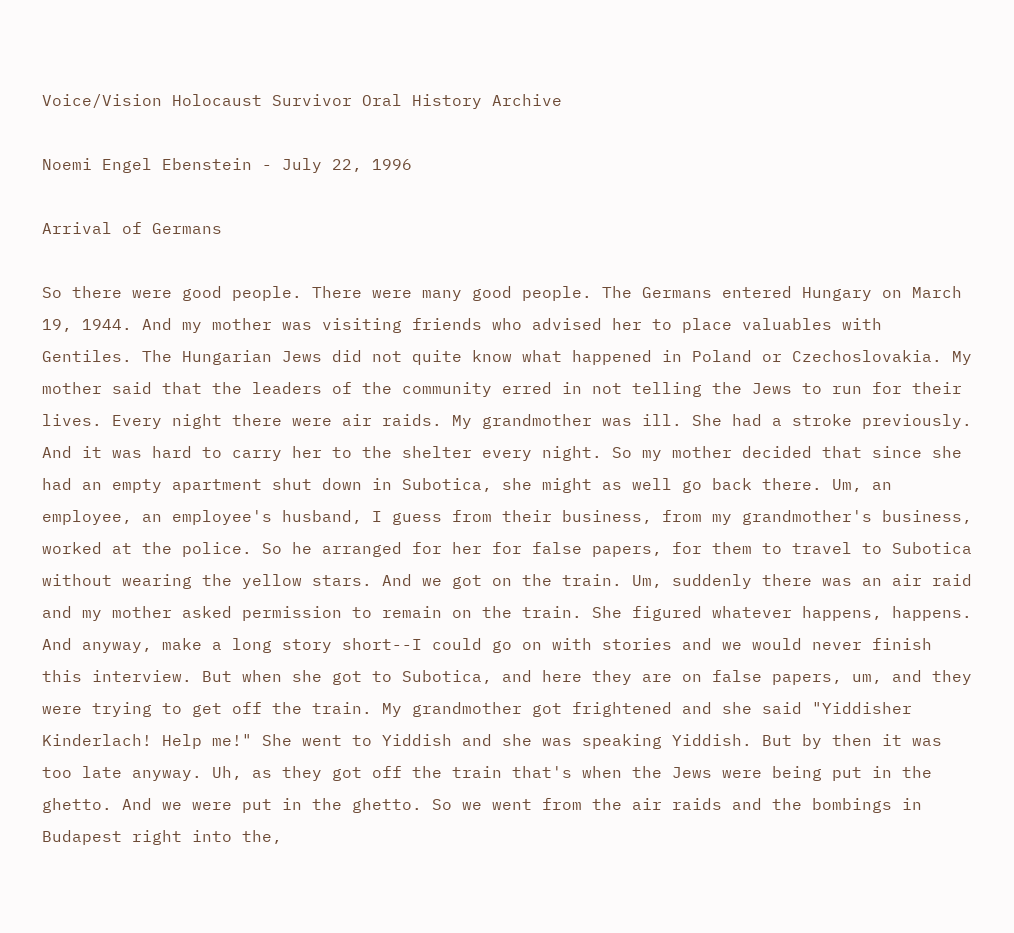Voice/Vision Holocaust Survivor Oral History Archive

Noemi Engel Ebenstein - July 22, 1996

Arrival of Germans

So there were good people. There were many good people. The Germans entered Hungary on March 19, 1944. And my mother was visiting friends who advised her to place valuables with Gentiles. The Hungarian Jews did not quite know what happened in Poland or Czechoslovakia. My mother said that the leaders of the community erred in not telling the Jews to run for their lives. Every night there were air raids. My grandmother was ill. She had a stroke previously. And it was hard to carry her to the shelter every night. So my mother decided that since she had an empty apartment shut down in Subotica, she might as well go back there. Um, an employee, an employee's husband, I guess from their business, from my grandmother's business, worked at the police. So he arranged for her for false papers, for them to travel to Subotica without wearing the yellow stars. And we got on the train. Um, suddenly there was an air raid and my mother asked permission to remain on the train. She figured whatever happens, happens. And anyway, make a long story short--I could go on with stories and we would never finish this interview. But when she got to Subotica, and here they are on false papers, um, and they were trying to get off the train. My grandmother got frightened and she said "Yiddisher Kinderlach! Help me!" She went to Yiddish and she was speaking Yiddish. But by then it was too late anyway. Uh, as they got off the train that's when the Jews were being put in the ghetto. And we were put in the ghetto. So we went from the air raids and the bombings in Budapest right into the,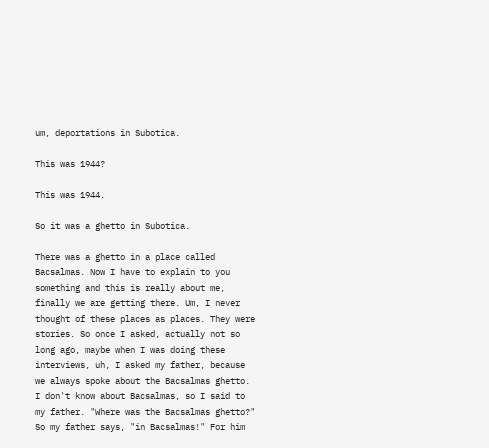um, deportations in Subotica.

This was 1944?

This was 1944.

So it was a ghetto in Subotica.

There was a ghetto in a place called Bacsalmas. Now I have to explain to you something and this is really about me, finally we are getting there. Um, I never thought of these places as places. They were stories. So once I asked, actually not so long ago, maybe when I was doing these interviews, uh, I asked my father, because we always spoke about the Bacsalmas ghetto. I don't know about Bacsalmas, so I said to my father. "Where was the Bacsalmas ghetto?" So my father says, "in Bacsalmas!" For him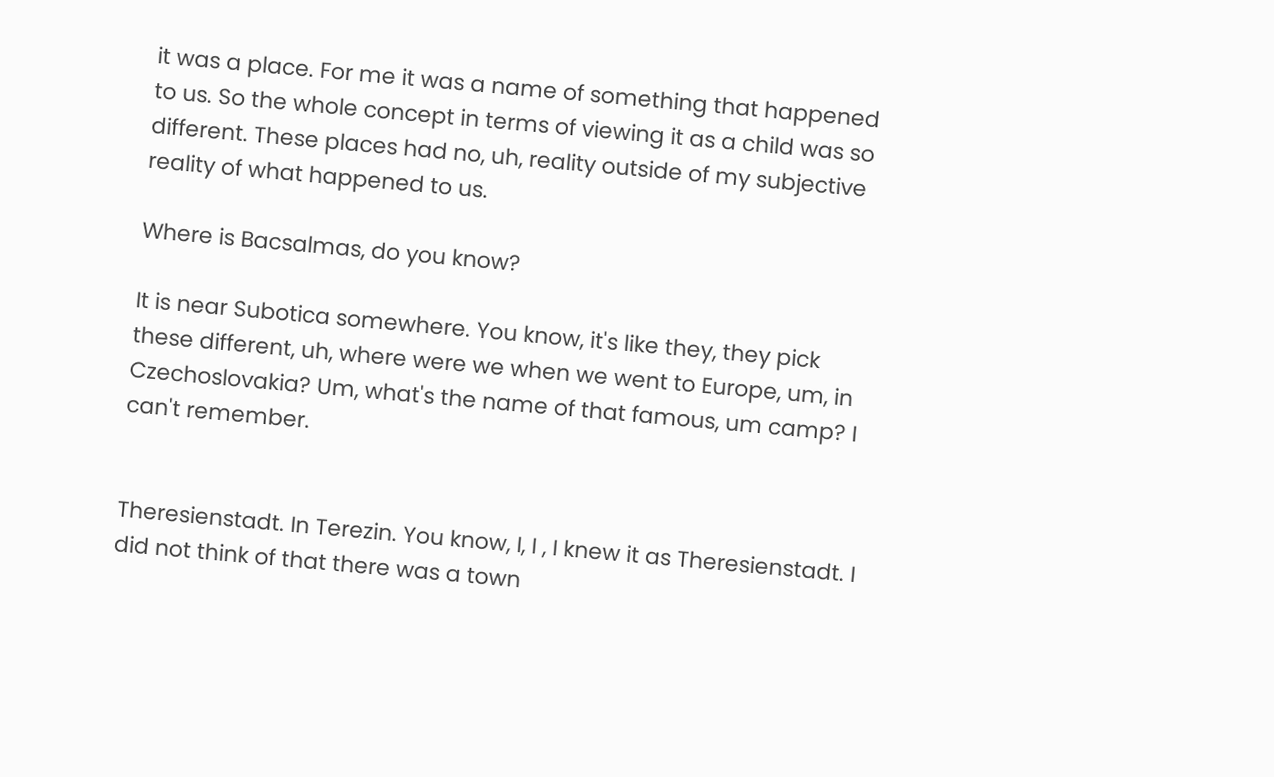it was a place. For me it was a name of something that happened to us. So the whole concept in terms of viewing it as a child was so different. These places had no, uh, reality outside of my subjective reality of what happened to us.

Where is Bacsalmas, do you know?

It is near Subotica somewhere. You know, it's like they, they pick these different, uh, where were we when we went to Europe, um, in Czechoslovakia? Um, what's the name of that famous, um camp? I can't remember.


Theresienstadt. In Terezin. You know, I, I , I knew it as Theresienstadt. I did not think of that there was a town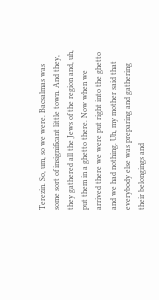Terezin. So, um, so we were. Bacsalmas was some sort of insignificant little town. And they, they gathered all the Jews of the region and, uh, put them in a ghetto there. Now when we arrived there we were put right into the ghetto and we had nothing. Uh, my mother said that everybody else was preparing and gathering their belongings and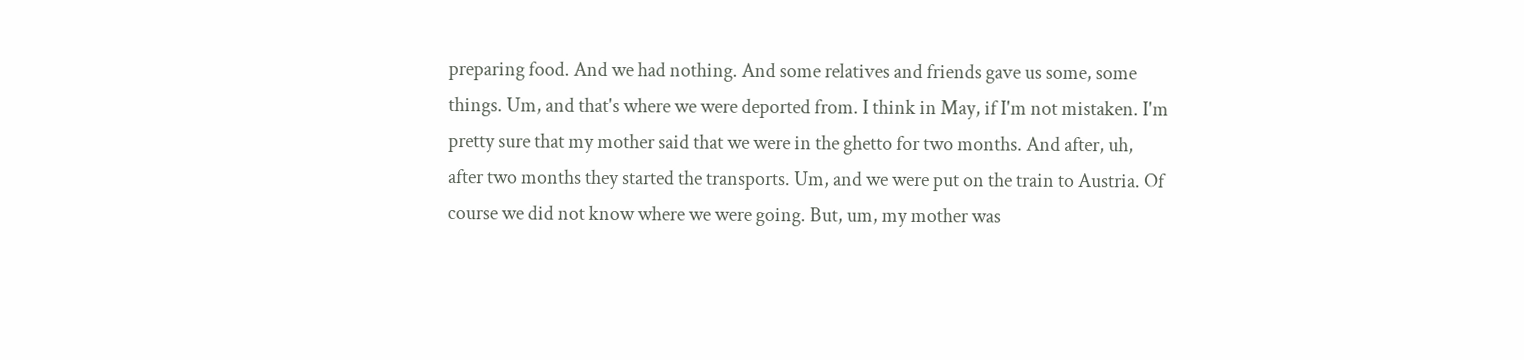preparing food. And we had nothing. And some relatives and friends gave us some, some things. Um, and that's where we were deported from. I think in May, if I'm not mistaken. I'm pretty sure that my mother said that we were in the ghetto for two months. And after, uh, after two months they started the transports. Um, and we were put on the train to Austria. Of course we did not know where we were going. But, um, my mother was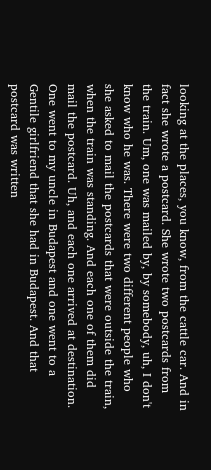looking at the places, you know, from the cattle car. And in fact she wrote a postcard. She wrote two postcards from the train. Um, one was mailed by, by somebody, uh, I don't know who he was. There were two different people who she asked to mail the postcards that were outside the train, when the train was standing. And each one of them did mail the postcard. Uh, and each one arrived at destination. One went to my uncle in Budapest and one went to a Gentile girlfriend that she had in Budapest. And that postcard was written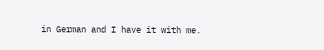in German and I have it with me.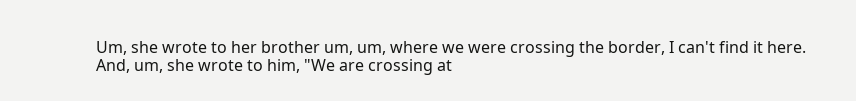Um, she wrote to her brother um, um, where we were crossing the border, I can't find it here. And, um, she wrote to him, "We are crossing at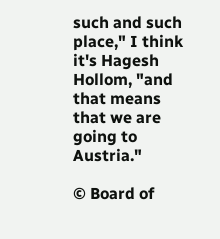such and such place," I think it's Hagesh Hollom, "and that means that we are going to Austria."

© Board of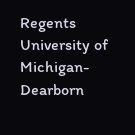Regents University of Michigan-Dearborn